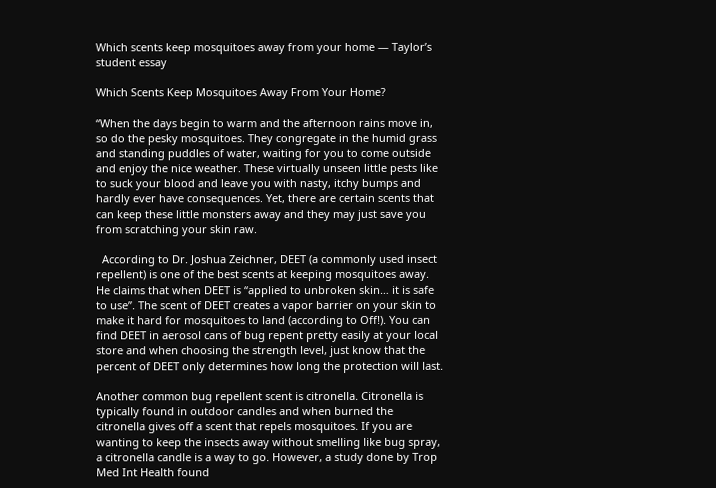Which scents keep mosquitoes away from your home — Taylor’s student essay

Which Scents Keep Mosquitoes Away From Your Home?

“When the days begin to warm and the afternoon rains move in, so do the pesky mosquitoes. They congregate in the humid grass and standing puddles of water, waiting for you to come outside and enjoy the nice weather. These virtually unseen little pests like to suck your blood and leave you with nasty, itchy bumps and hardly ever have consequences. Yet, there are certain scents that can keep these little monsters away and they may just save you from scratching your skin raw.

  According to Dr. Joshua Zeichner, DEET (a commonly used insect repellent) is one of the best scents at keeping mosquitoes away. He claims that when DEET is “applied to unbroken skin… it is safe to use”. The scent of DEET creates a vapor barrier on your skin to make it hard for mosquitoes to land (according to Off!). You can find DEET in aerosol cans of bug repent pretty easily at your local store and when choosing the strength level, just know that the percent of DEET only determines how long the protection will last.

Another common bug repellent scent is citronella. Citronella is typically found in outdoor candles and when burned the citronella gives off a scent that repels mosquitoes. If you are wanting to keep the insects away without smelling like bug spray, a citronella candle is a way to go. However, a study done by Trop Med Int Health found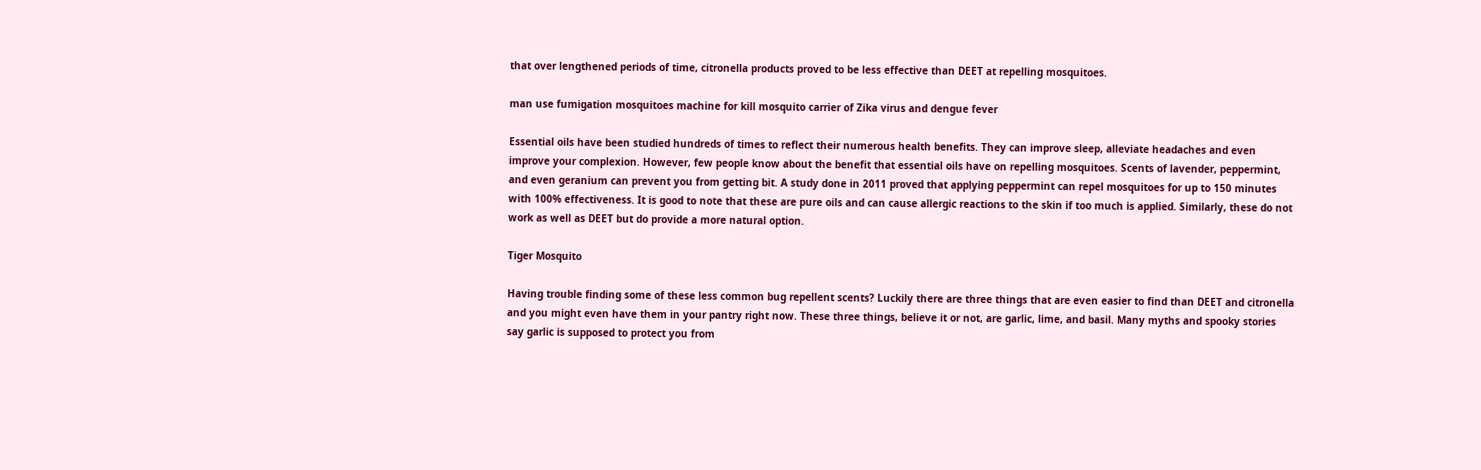that over lengthened periods of time, citronella products proved to be less effective than DEET at repelling mosquitoes.

man use fumigation mosquitoes machine for kill mosquito carrier of Zika virus and dengue fever

Essential oils have been studied hundreds of times to reflect their numerous health benefits. They can improve sleep, alleviate headaches and even improve your complexion. However, few people know about the benefit that essential oils have on repelling mosquitoes. Scents of lavender, peppermint, and even geranium can prevent you from getting bit. A study done in 2011 proved that applying peppermint can repel mosquitoes for up to 150 minutes with 100% effectiveness. It is good to note that these are pure oils and can cause allergic reactions to the skin if too much is applied. Similarly, these do not work as well as DEET but do provide a more natural option.

Tiger Mosquito

Having trouble finding some of these less common bug repellent scents? Luckily there are three things that are even easier to find than DEET and citronella and you might even have them in your pantry right now. These three things, believe it or not, are garlic, lime, and basil. Many myths and spooky stories say garlic is supposed to protect you from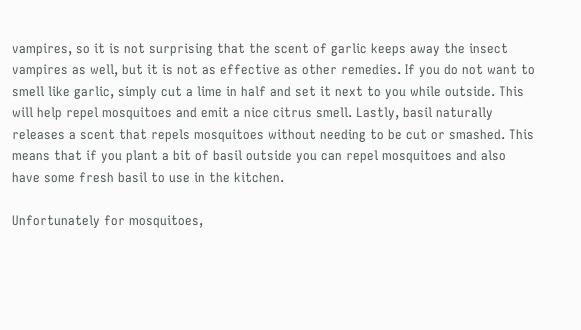vampires, so it is not surprising that the scent of garlic keeps away the insect vampires as well, but it is not as effective as other remedies. If you do not want to smell like garlic, simply cut a lime in half and set it next to you while outside. This will help repel mosquitoes and emit a nice citrus smell. Lastly, basil naturally releases a scent that repels mosquitoes without needing to be cut or smashed. This means that if you plant a bit of basil outside you can repel mosquitoes and also have some fresh basil to use in the kitchen.

Unfortunately for mosquitoes,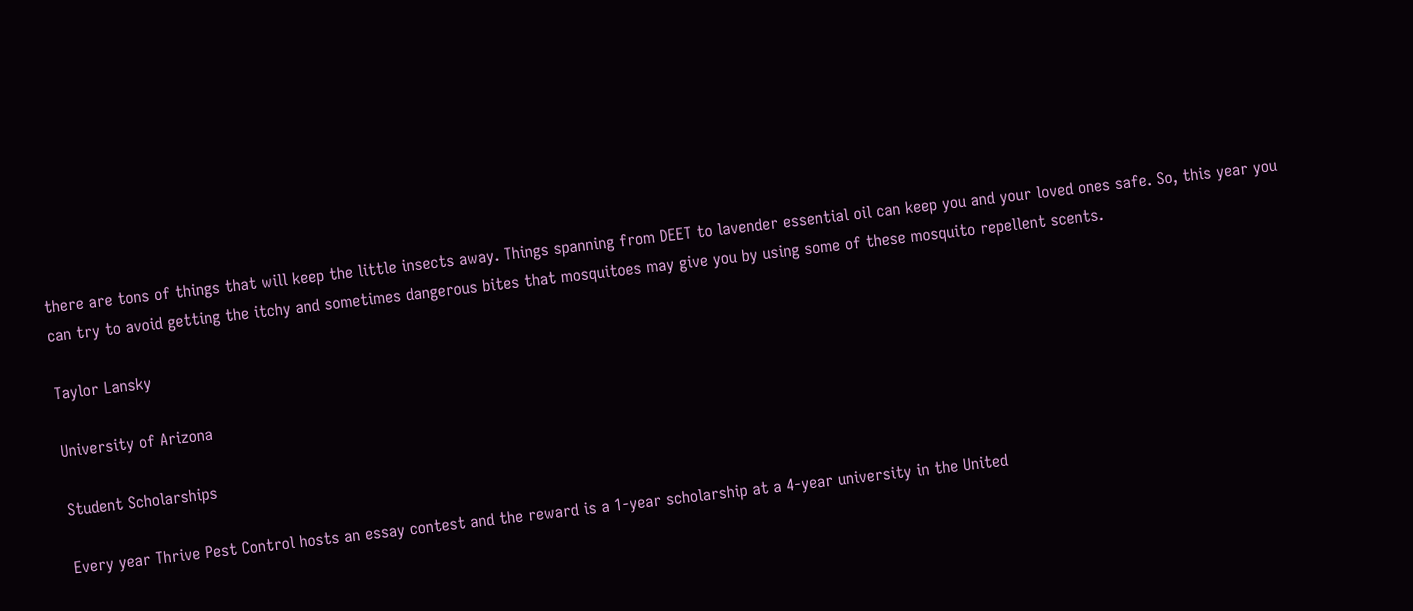there are tons of things that will keep the little insects away. Things spanning from DEET to lavender essential oil can keep you and your loved ones safe. So, this year you can try to avoid getting the itchy and sometimes dangerous bites that mosquitoes may give you by using some of these mosquito repellent scents.

Taylor Lansky

University of Arizona

Student Scholarships

Every year Thrive Pest Control hosts an essay contest and the reward is a 1-year scholarship at a 4-year university in the United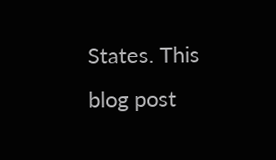States. This blog post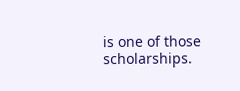is one of those scholarships.